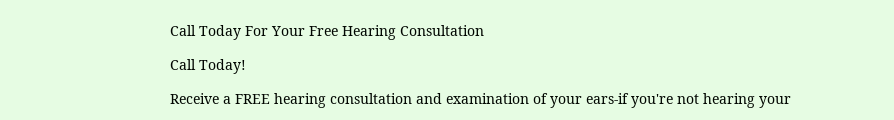Call Today For Your Free Hearing Consultation

Call Today!

Receive a FREE hearing consultation and examination of your ears-if you're not hearing your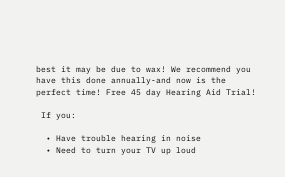best it may be due to wax! We recommend you have this done annually-and now is the perfect time! Free 45 day Hearing Aid Trial!

 If you:

  • Have trouble hearing in noise
  • Need to turn your TV up loud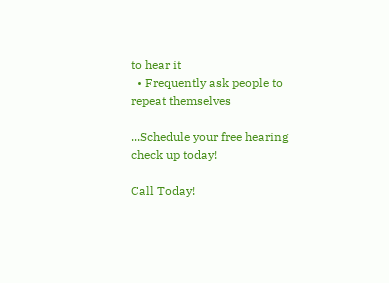to hear it
  • Frequently ask people to repeat themselves

...Schedule your free hearing check up today!

Call Today!